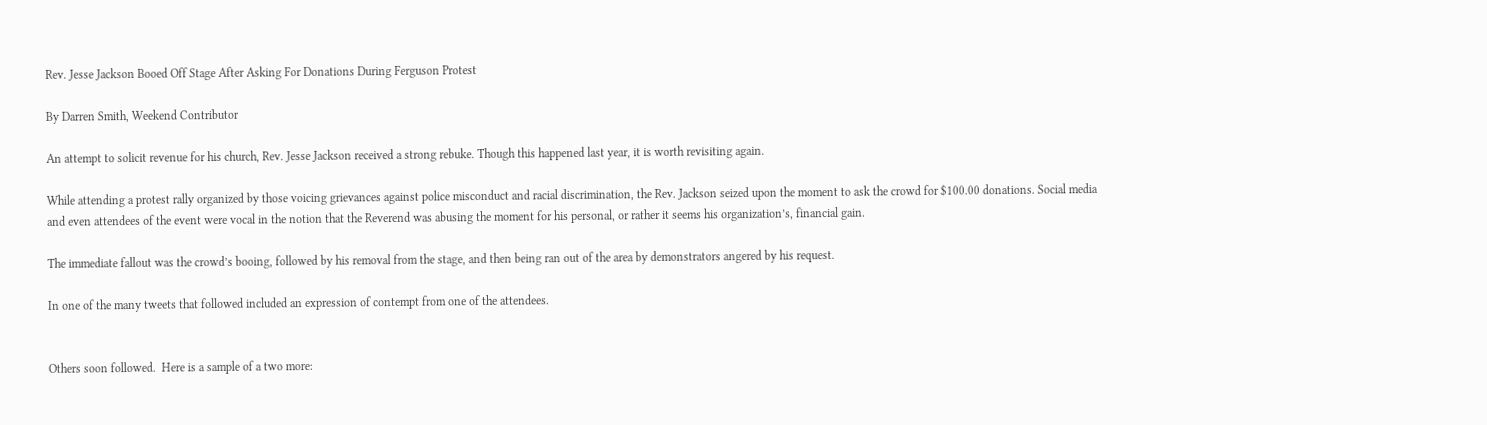Rev. Jesse Jackson Booed Off Stage After Asking For Donations During Ferguson Protest

By Darren Smith, Weekend Contributor

An attempt to solicit revenue for his church, Rev. Jesse Jackson received a strong rebuke. Though this happened last year, it is worth revisiting again.

While attending a protest rally organized by those voicing grievances against police misconduct and racial discrimination, the Rev. Jackson seized upon the moment to ask the crowd for $100.00 donations. Social media and even attendees of the event were vocal in the notion that the Reverend was abusing the moment for his personal, or rather it seems his organization’s, financial gain.

The immediate fallout was the crowd’s booing, followed by his removal from the stage, and then being ran out of the area by demonstrators angered by his request.

In one of the many tweets that followed included an expression of contempt from one of the attendees.


Others soon followed.  Here is a sample of a two more: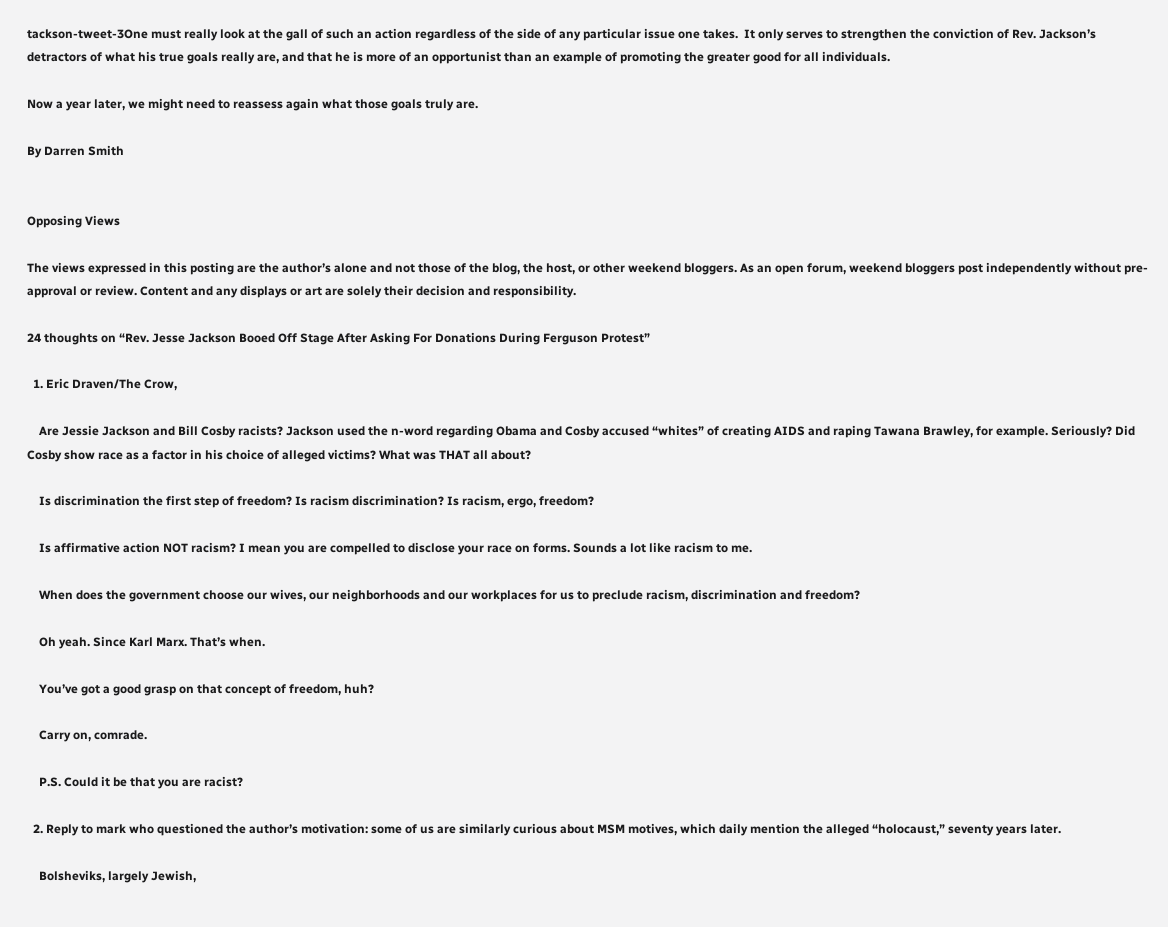tackson-tweet-3One must really look at the gall of such an action regardless of the side of any particular issue one takes.  It only serves to strengthen the conviction of Rev. Jackson’s detractors of what his true goals really are, and that he is more of an opportunist than an example of promoting the greater good for all individuals.

Now a year later, we might need to reassess again what those goals truly are.

By Darren Smith


Opposing Views

The views expressed in this posting are the author’s alone and not those of the blog, the host, or other weekend bloggers. As an open forum, weekend bloggers post independently without pre-approval or review. Content and any displays or art are solely their decision and responsibility.

24 thoughts on “Rev. Jesse Jackson Booed Off Stage After Asking For Donations During Ferguson Protest”

  1. Eric Draven/The Crow,

    Are Jessie Jackson and Bill Cosby racists? Jackson used the n-word regarding Obama and Cosby accused “whites” of creating AIDS and raping Tawana Brawley, for example. Seriously? Did Cosby show race as a factor in his choice of alleged victims? What was THAT all about?

    Is discrimination the first step of freedom? Is racism discrimination? Is racism, ergo, freedom?

    Is affirmative action NOT racism? I mean you are compelled to disclose your race on forms. Sounds a lot like racism to me.

    When does the government choose our wives, our neighborhoods and our workplaces for us to preclude racism, discrimination and freedom?

    Oh yeah. Since Karl Marx. That’s when.

    You’ve got a good grasp on that concept of freedom, huh?

    Carry on, comrade.

    P.S. Could it be that you are racist?

  2. Reply to mark who questioned the author’s motivation: some of us are similarly curious about MSM motives, which daily mention the alleged “holocaust,” seventy years later.

    Bolsheviks, largely Jewish,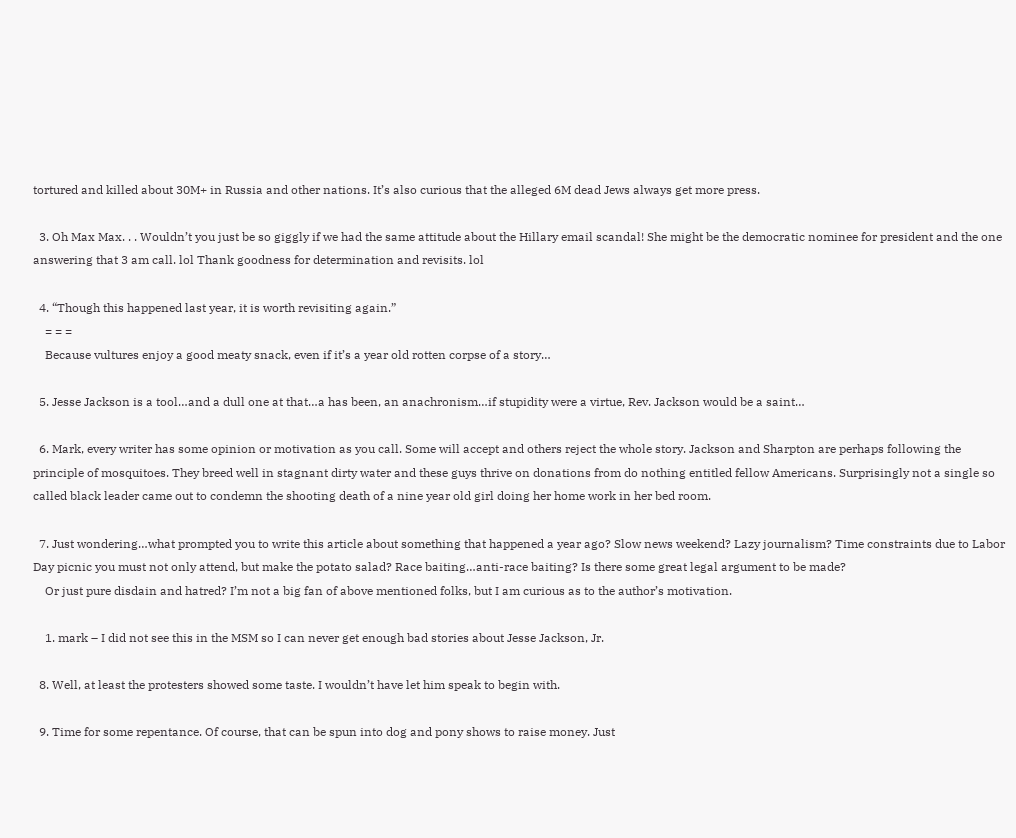tortured and killed about 30M+ in Russia and other nations. It’s also curious that the alleged 6M dead Jews always get more press.

  3. Oh Max Max. . . Wouldn’t you just be so giggly if we had the same attitude about the Hillary email scandal! She might be the democratic nominee for president and the one answering that 3 am call. lol Thank goodness for determination and revisits. lol

  4. “Though this happened last year, it is worth revisiting again.”
    = = =
    Because vultures enjoy a good meaty snack, even if it’s a year old rotten corpse of a story…

  5. Jesse Jackson is a tool…and a dull one at that…a has been, an anachronism…if stupidity were a virtue, Rev. Jackson would be a saint…

  6. Mark, every writer has some opinion or motivation as you call. Some will accept and others reject the whole story. Jackson and Sharpton are perhaps following the principle of mosquitoes. They breed well in stagnant dirty water and these guys thrive on donations from do nothing entitled fellow Americans. Surprisingly not a single so called black leader came out to condemn the shooting death of a nine year old girl doing her home work in her bed room.

  7. Just wondering…what prompted you to write this article about something that happened a year ago? Slow news weekend? Lazy journalism? Time constraints due to Labor Day picnic you must not only attend, but make the potato salad? Race baiting…anti-race baiting? Is there some great legal argument to be made?
    Or just pure disdain and hatred? I’m not a big fan of above mentioned folks, but I am curious as to the author’s motivation.

    1. mark – I did not see this in the MSM so I can never get enough bad stories about Jesse Jackson, Jr.

  8. Well, at least the protesters showed some taste. I wouldn’t have let him speak to begin with.

  9. Time for some repentance. Of course, that can be spun into dog and pony shows to raise money. Just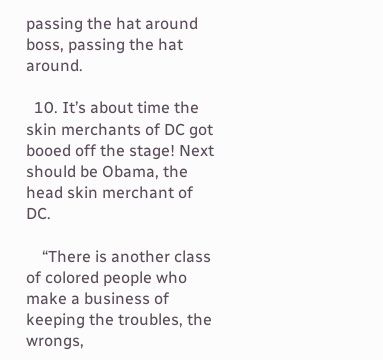passing the hat around boss, passing the hat around.

  10. It’s about time the skin merchants of DC got booed off the stage! Next should be Obama, the head skin merchant of DC.

    “There is another class of colored people who make a business of keeping the troubles, the wrongs,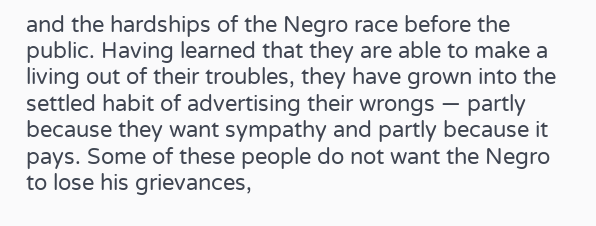and the hardships of the Negro race before the public. Having learned that they are able to make a living out of their troubles, they have grown into the settled habit of advertising their wrongs — partly because they want sympathy and partly because it pays. Some of these people do not want the Negro to lose his grievances,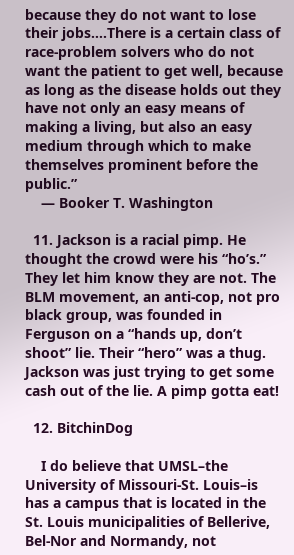because they do not want to lose their jobs….There is a certain class of race-problem solvers who do not want the patient to get well, because as long as the disease holds out they have not only an easy means of making a living, but also an easy medium through which to make themselves prominent before the public.”
    — Booker T. Washington

  11. Jackson is a racial pimp. He thought the crowd were his “ho’s.” They let him know they are not. The BLM movement, an anti-cop, not pro black group, was founded in Ferguson on a “hands up, don’t shoot” lie. Their “hero” was a thug. Jackson was just trying to get some cash out of the lie. A pimp gotta eat!

  12. BitchinDog

    I do believe that UMSL–the University of Missouri-St. Louis–is has a campus that is located in the St. Louis municipalities of Bellerive, Bel-Nor and Normandy, not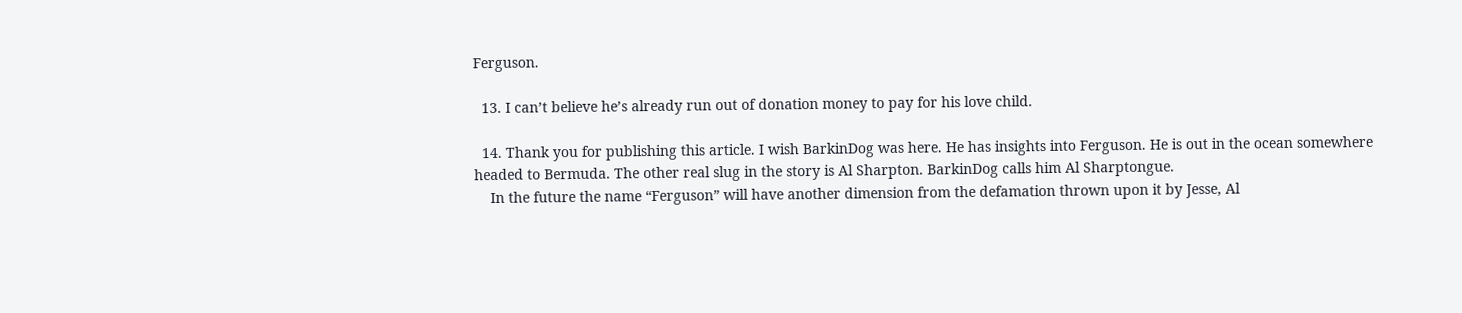Ferguson.

  13. I can’t believe he’s already run out of donation money to pay for his love child.

  14. Thank you for publishing this article. I wish BarkinDog was here. He has insights into Ferguson. He is out in the ocean somewhere headed to Bermuda. The other real slug in the story is Al Sharpton. BarkinDog calls him Al Sharptongue.
    In the future the name “Ferguson” will have another dimension from the defamation thrown upon it by Jesse, Al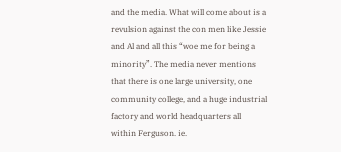and the media. What will come about is a revulsion against the con men like Jessie and Al and all this “woe me for being a minority”. The media never mentions that there is one large university, one community college, and a huge industrial factory and world headquarters all within Ferguson. ie.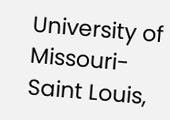University of Missouri-Saint Louis,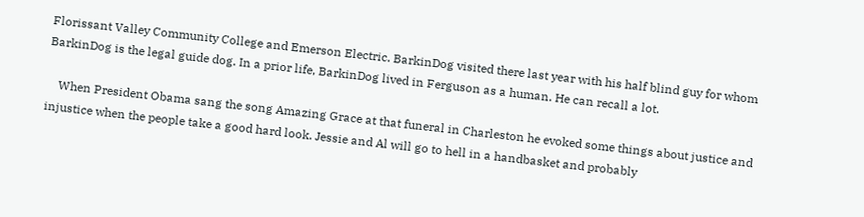Florissant Valley Community College and Emerson Electric. BarkinDog visited there last year with his half blind guy for whom BarkinDog is the legal guide dog. In a prior life, BarkinDog lived in Ferguson as a human. He can recall a lot.

    When President Obama sang the song Amazing Grace at that funeral in Charleston he evoked some things about justice and injustice when the people take a good hard look. Jessie and Al will go to hell in a handbasket and probably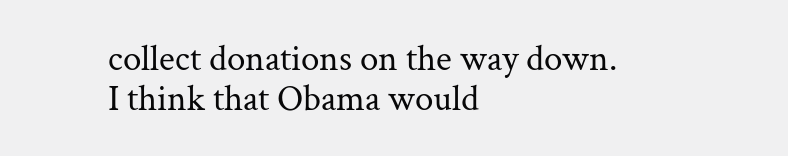collect donations on the way down. I think that Obama would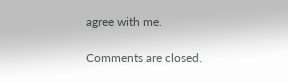agree with me.

Comments are closed.